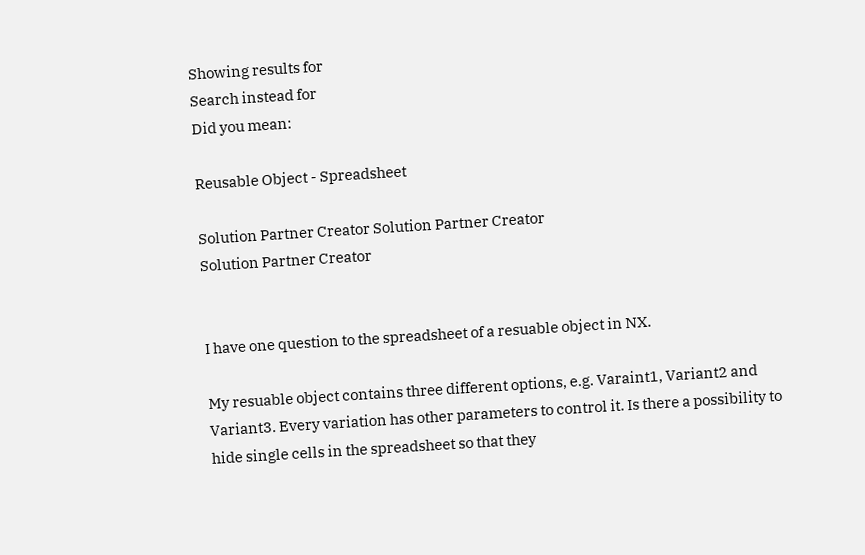Showing results for
Search instead for
Did you mean:

Reusable Object - Spreadsheet

Solution Partner Creator Solution Partner Creator
Solution Partner Creator


I have one question to the spreadsheet of a resuable object in NX.

My resuable object contains three different options, e.g. Varaint1, Variant2 and Variant3. Every variation has other parameters to control it. Is there a possibility to hide single cells in the spreadsheet so that they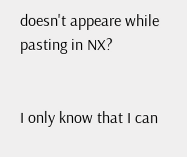doesn't appeare while pasting in NX?


I only know that I can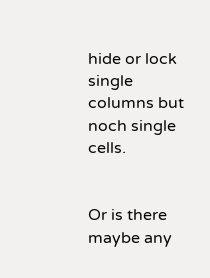hide or lock single columns but noch single cells.


Or is there maybe any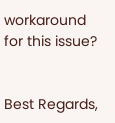workaround for this issue?


Best Regards,